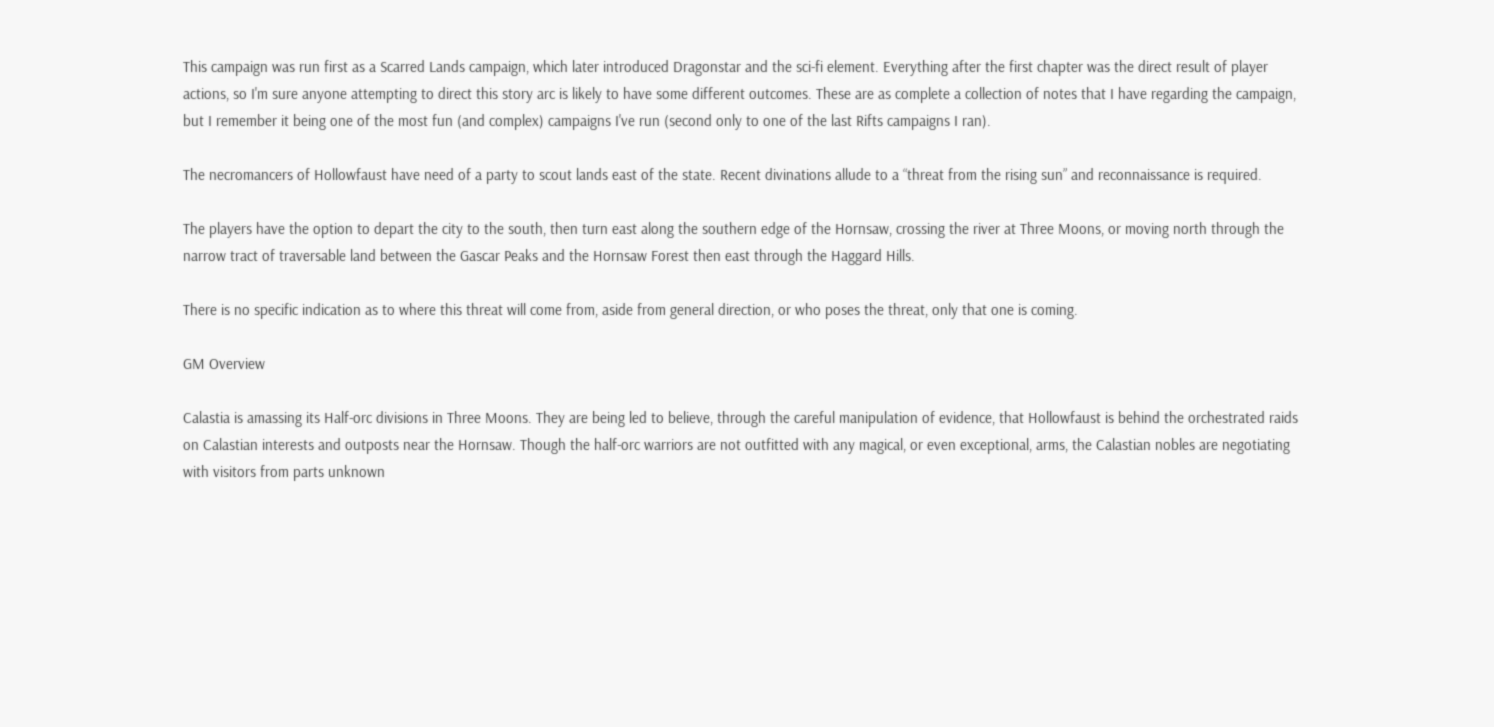This campaign was run first as a Scarred Lands campaign, which later introduced Dragonstar and the sci-fi element. Everything after the first chapter was the direct result of player actions, so I'm sure anyone attempting to direct this story arc is likely to have some different outcomes. These are as complete a collection of notes that I have regarding the campaign, but I remember it being one of the most fun (and complex) campaigns I've run (second only to one of the last Rifts campaigns I ran).

The necromancers of Hollowfaust have need of a party to scout lands east of the state. Recent divinations allude to a “threat from the rising sun” and reconnaissance is required.

The players have the option to depart the city to the south, then turn east along the southern edge of the Hornsaw, crossing the river at Three Moons, or moving north through the narrow tract of traversable land between the Gascar Peaks and the Hornsaw Forest then east through the Haggard Hills.

There is no specific indication as to where this threat will come from, aside from general direction, or who poses the threat, only that one is coming.

GM Overview

Calastia is amassing its Half-orc divisions in Three Moons. They are being led to believe, through the careful manipulation of evidence, that Hollowfaust is behind the orchestrated raids on Calastian interests and outposts near the Hornsaw. Though the half-orc warriors are not outfitted with any magical, or even exceptional, arms, the Calastian nobles are negotiating with visitors from parts unknown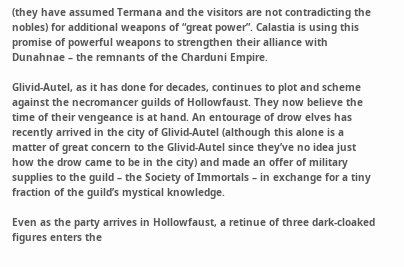(they have assumed Termana and the visitors are not contradicting the nobles) for additional weapons of “great power”. Calastia is using this promise of powerful weapons to strengthen their alliance with Dunahnae – the remnants of the Charduni Empire.

Glivid-Autel, as it has done for decades, continues to plot and scheme against the necromancer guilds of Hollowfaust. They now believe the time of their vengeance is at hand. An entourage of drow elves has recently arrived in the city of Glivid-Autel (although this alone is a matter of great concern to the Glivid-Autel since they’ve no idea just how the drow came to be in the city) and made an offer of military supplies to the guild – the Society of Immortals – in exchange for a tiny fraction of the guild’s mystical knowledge.

Even as the party arrives in Hollowfaust, a retinue of three dark-cloaked figures enters the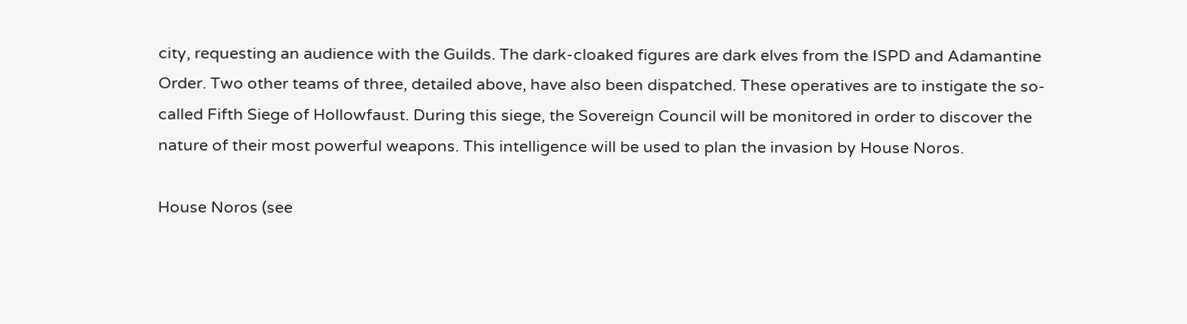city, requesting an audience with the Guilds. The dark-cloaked figures are dark elves from the ISPD and Adamantine Order. Two other teams of three, detailed above, have also been dispatched. These operatives are to instigate the so-called Fifth Siege of Hollowfaust. During this siege, the Sovereign Council will be monitored in order to discover the nature of their most powerful weapons. This intelligence will be used to plan the invasion by House Noros.

House Noros (see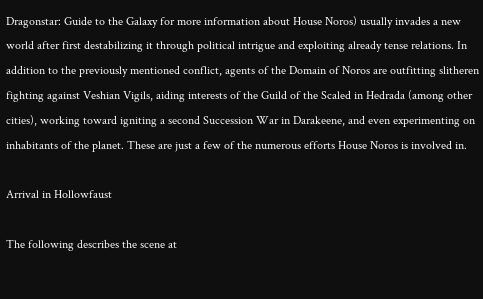Dragonstar: Guide to the Galaxy for more information about House Noros) usually invades a new world after first destabilizing it through political intrigue and exploiting already tense relations. In addition to the previously mentioned conflict, agents of the Domain of Noros are outfitting slitheren fighting against Veshian Vigils, aiding interests of the Guild of the Scaled in Hedrada (among other cities), working toward igniting a second Succession War in Darakeene, and even experimenting on inhabitants of the planet. These are just a few of the numerous efforts House Noros is involved in.

Arrival in Hollowfaust

The following describes the scene at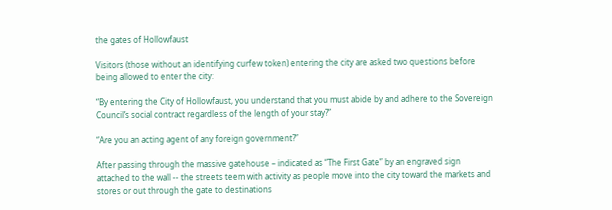the gates of Hollowfaust

Visitors (those without an identifying curfew token) entering the city are asked two questions before being allowed to enter the city:

“By entering the City of Hollowfaust, you understand that you must abide by and adhere to the Sovereign Council’s social contract regardless of the length of your stay?”

“Are you an acting agent of any foreign government?”

After passing through the massive gatehouse – indicated as “The First Gate” by an engraved sign attached to the wall -- the streets teem with activity as people move into the city toward the markets and stores or out through the gate to destinations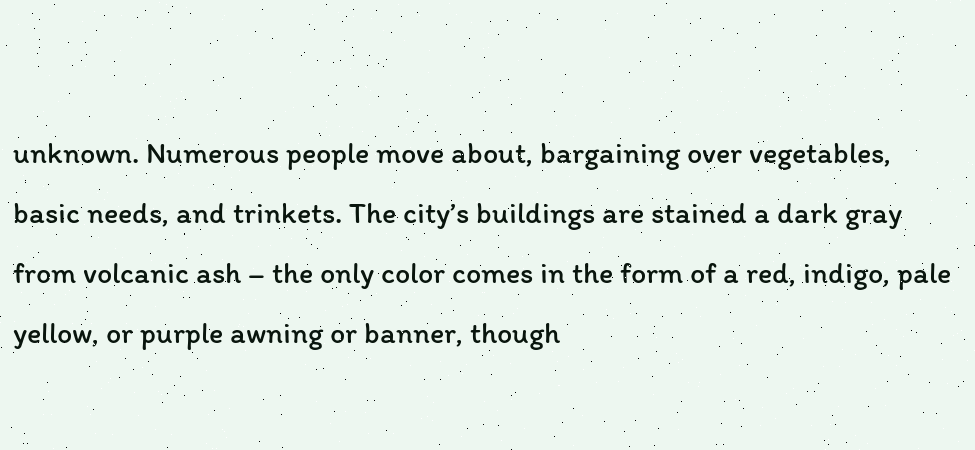unknown. Numerous people move about, bargaining over vegetables, basic needs, and trinkets. The city’s buildings are stained a dark gray from volcanic ash – the only color comes in the form of a red, indigo, pale yellow, or purple awning or banner, though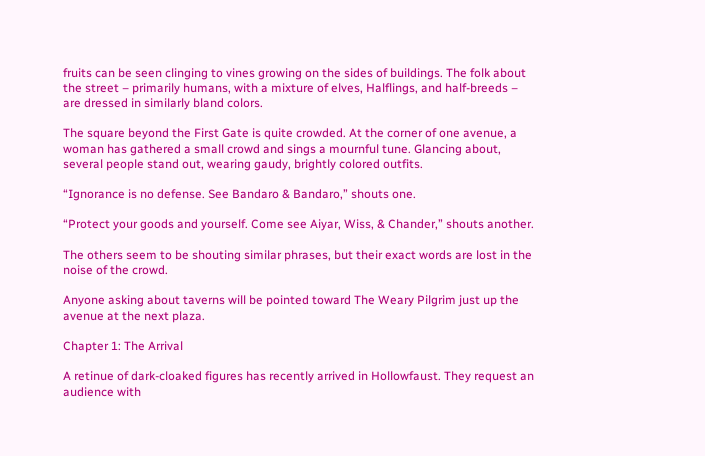fruits can be seen clinging to vines growing on the sides of buildings. The folk about the street – primarily humans, with a mixture of elves, Halflings, and half-breeds – are dressed in similarly bland colors.

The square beyond the First Gate is quite crowded. At the corner of one avenue, a woman has gathered a small crowd and sings a mournful tune. Glancing about, several people stand out, wearing gaudy, brightly colored outfits.

“Ignorance is no defense. See Bandaro & Bandaro,” shouts one.

“Protect your goods and yourself. Come see Aiyar, Wiss, & Chander,” shouts another.

The others seem to be shouting similar phrases, but their exact words are lost in the noise of the crowd.

Anyone asking about taverns will be pointed toward The Weary Pilgrim just up the avenue at the next plaza.

Chapter 1: The Arrival

A retinue of dark-cloaked figures has recently arrived in Hollowfaust. They request an audience with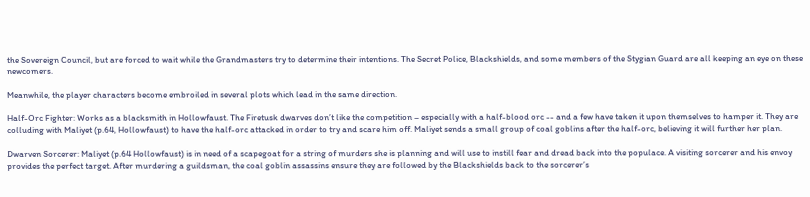the Sovereign Council, but are forced to wait while the Grandmasters try to determine their intentions. The Secret Police, Blackshields, and some members of the Stygian Guard are all keeping an eye on these newcomers.

Meanwhile, the player characters become embroiled in several plots which lead in the same direction.

Half-Orc Fighter: Works as a blacksmith in Hollowfaust. The Firetusk dwarves don’t like the competition – especially with a half-blood orc -- and a few have taken it upon themselves to hamper it. They are colluding with Maliyet (p.64, Hollowfaust) to have the half-orc attacked in order to try and scare him off. Maliyet sends a small group of coal goblins after the half-orc, believing it will further her plan.

Dwarven Sorcerer: Maliyet (p.64 Hollowfaust) is in need of a scapegoat for a string of murders she is planning and will use to instill fear and dread back into the populace. A visiting sorcerer and his envoy provides the perfect target. After murdering a guildsman, the coal goblin assassins ensure they are followed by the Blackshields back to the sorcerer’s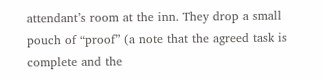attendant’s room at the inn. They drop a small pouch of “proof” (a note that the agreed task is complete and the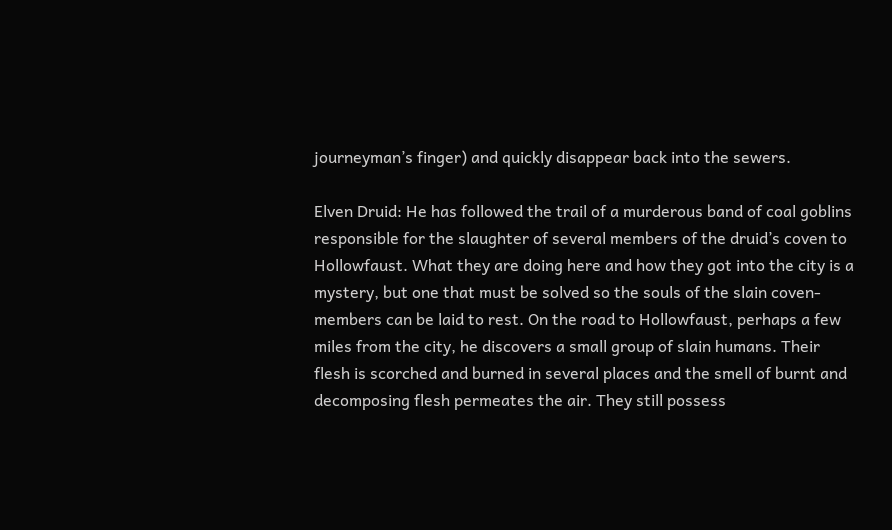journeyman’s finger) and quickly disappear back into the sewers.

Elven Druid: He has followed the trail of a murderous band of coal goblins responsible for the slaughter of several members of the druid’s coven to Hollowfaust. What they are doing here and how they got into the city is a mystery, but one that must be solved so the souls of the slain coven-members can be laid to rest. On the road to Hollowfaust, perhaps a few miles from the city, he discovers a small group of slain humans. Their flesh is scorched and burned in several places and the smell of burnt and decomposing flesh permeates the air. They still possess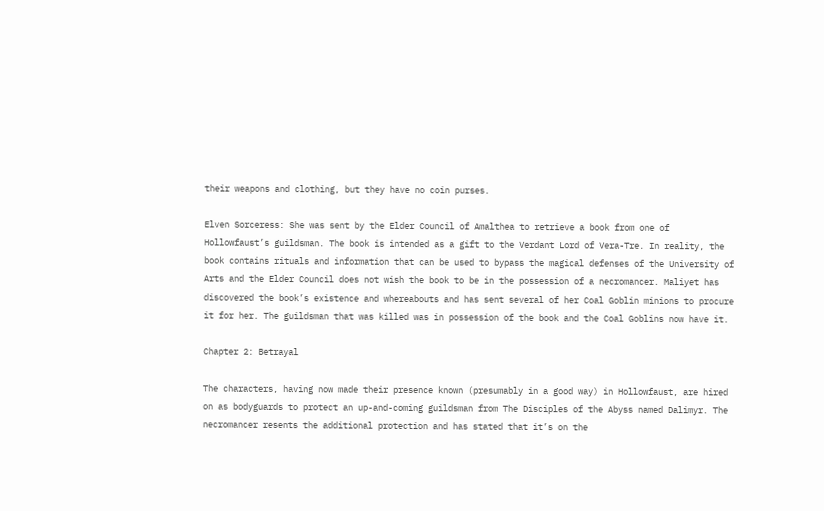their weapons and clothing, but they have no coin purses.

Elven Sorceress: She was sent by the Elder Council of Amalthea to retrieve a book from one of Hollowfaust’s guildsman. The book is intended as a gift to the Verdant Lord of Vera-Tre. In reality, the book contains rituals and information that can be used to bypass the magical defenses of the University of Arts and the Elder Council does not wish the book to be in the possession of a necromancer. Maliyet has discovered the book’s existence and whereabouts and has sent several of her Coal Goblin minions to procure it for her. The guildsman that was killed was in possession of the book and the Coal Goblins now have it.

Chapter 2: Betrayal

The characters, having now made their presence known (presumably in a good way) in Hollowfaust, are hired on as bodyguards to protect an up-and-coming guildsman from The Disciples of the Abyss named Dalimyr. The necromancer resents the additional protection and has stated that it’s on the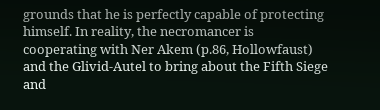grounds that he is perfectly capable of protecting himself. In reality, the necromancer is cooperating with Ner Akem (p.86, Hollowfaust) and the Glivid-Autel to bring about the Fifth Siege and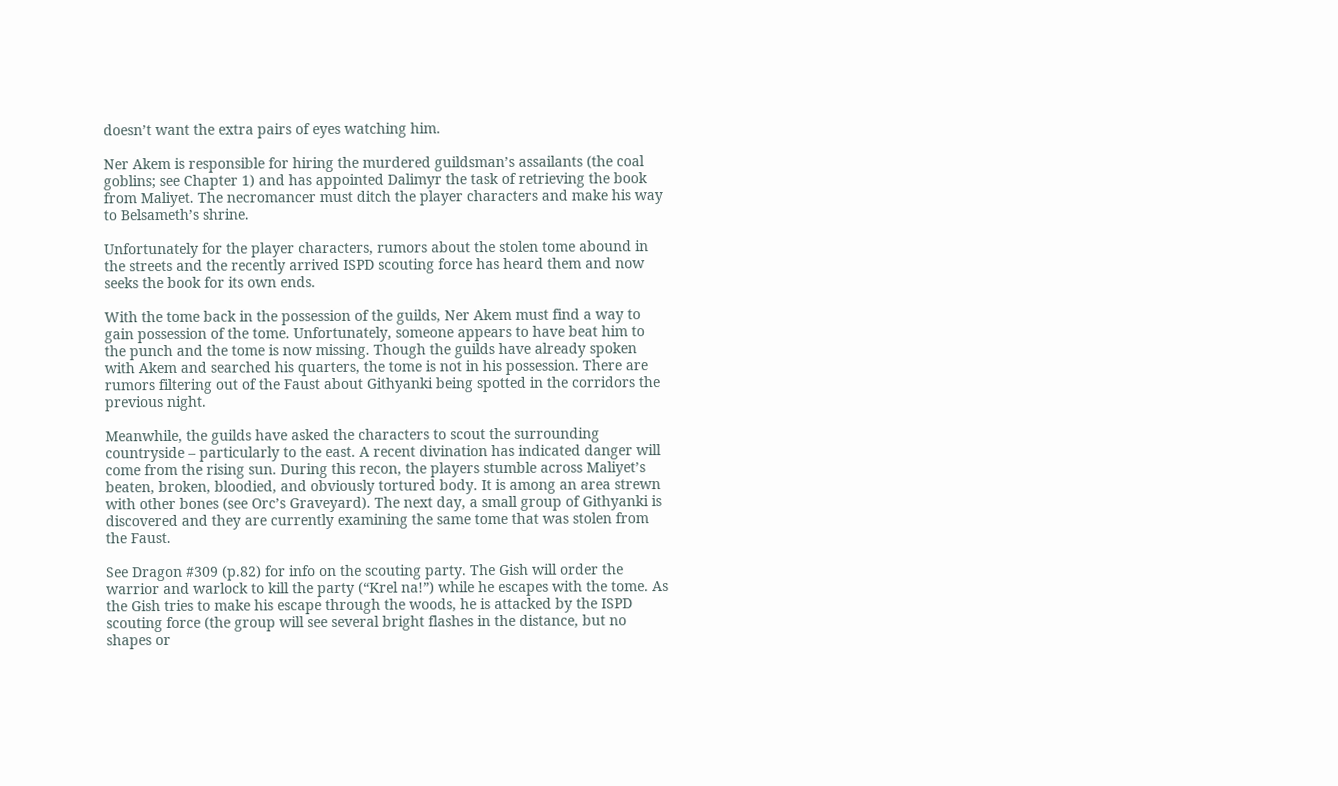doesn’t want the extra pairs of eyes watching him.

Ner Akem is responsible for hiring the murdered guildsman’s assailants (the coal goblins; see Chapter 1) and has appointed Dalimyr the task of retrieving the book from Maliyet. The necromancer must ditch the player characters and make his way to Belsameth’s shrine.

Unfortunately for the player characters, rumors about the stolen tome abound in the streets and the recently arrived ISPD scouting force has heard them and now seeks the book for its own ends.

With the tome back in the possession of the guilds, Ner Akem must find a way to gain possession of the tome. Unfortunately, someone appears to have beat him to the punch and the tome is now missing. Though the guilds have already spoken with Akem and searched his quarters, the tome is not in his possession. There are rumors filtering out of the Faust about Githyanki being spotted in the corridors the previous night.

Meanwhile, the guilds have asked the characters to scout the surrounding countryside – particularly to the east. A recent divination has indicated danger will come from the rising sun. During this recon, the players stumble across Maliyet’s beaten, broken, bloodied, and obviously tortured body. It is among an area strewn with other bones (see Orc’s Graveyard). The next day, a small group of Githyanki is discovered and they are currently examining the same tome that was stolen from the Faust.

See Dragon #309 (p.82) for info on the scouting party. The Gish will order the warrior and warlock to kill the party (“Krel na!”) while he escapes with the tome. As the Gish tries to make his escape through the woods, he is attacked by the ISPD scouting force (the group will see several bright flashes in the distance, but no shapes or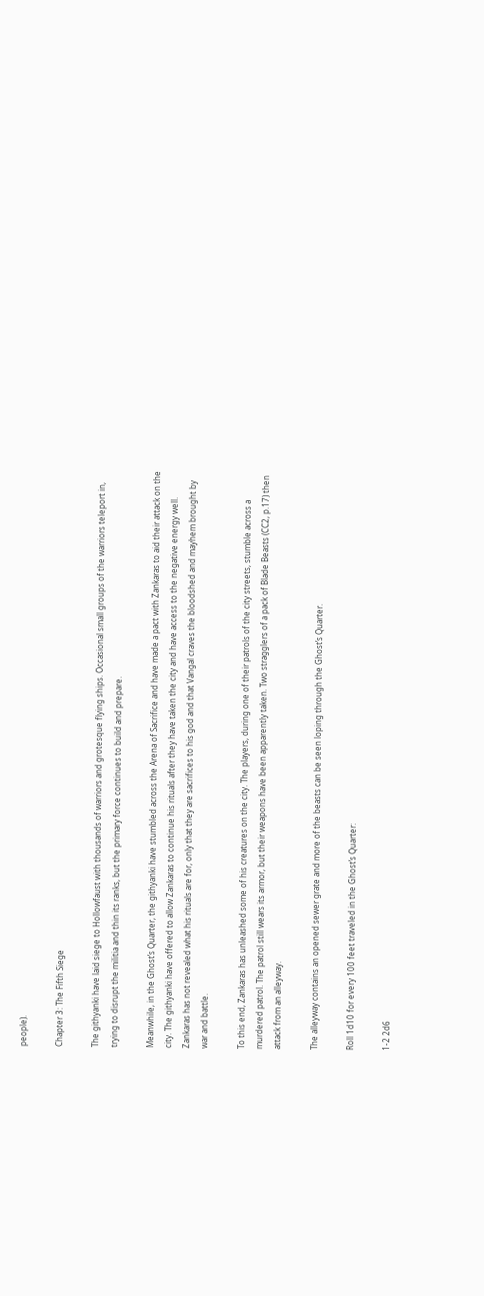people).

Chapter 3: The Fifth Siege

The githyanki have laid siege to Hollowfaust with thousands of warriors and grotesque flying ships. Occasional small groups of the warriors teleport in, trying to disrupt the militia and thin its ranks, but the primary force continues to build and prepare.

Meanwhile, in the Ghost’s Quarter, the githyanki have stumbled across the Arena of Sacrifice and have made a pact with Zankaras to aid their attack on the city. The githyanki have offered to allow Zankaras to continue his rituals after they have taken the city and have access to the negative energy well. Zankaras has not revealed what his rituals are for, only that they are sacrifices to his god and that Vangal craves the bloodshed and mayhem brought by war and battle.

To this end, Zankaras has unleashed some of his creatures on the city. The players, during one of their patrols of the city streets, stumble across a murdered patrol. The patrol still wears its armor, but their weapons have been apparently taken. Two stragglers of a pack of Blade Beasts (CC2, p.17) then attack from an alleyway.

The alleyway contains an opened sewer grate and more of the beasts can be seen loping through the Ghost’s Quarter.

Roll 1d10 for every 100 feet traveled in the Ghost’s Quarter:

1-2 2d6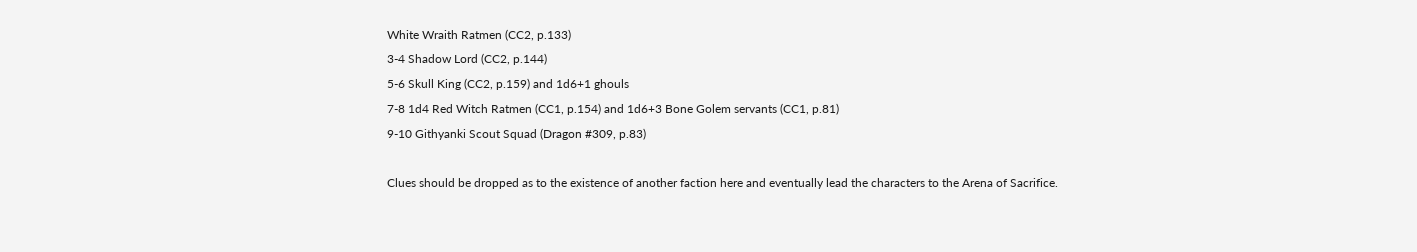White Wraith Ratmen (CC2, p.133)
3-4 Shadow Lord (CC2, p.144)
5-6 Skull King (CC2, p.159) and 1d6+1 ghouls
7-8 1d4 Red Witch Ratmen (CC1, p.154) and 1d6+3 Bone Golem servants (CC1, p.81)
9-10 Githyanki Scout Squad (Dragon #309, p.83)

Clues should be dropped as to the existence of another faction here and eventually lead the characters to the Arena of Sacrifice.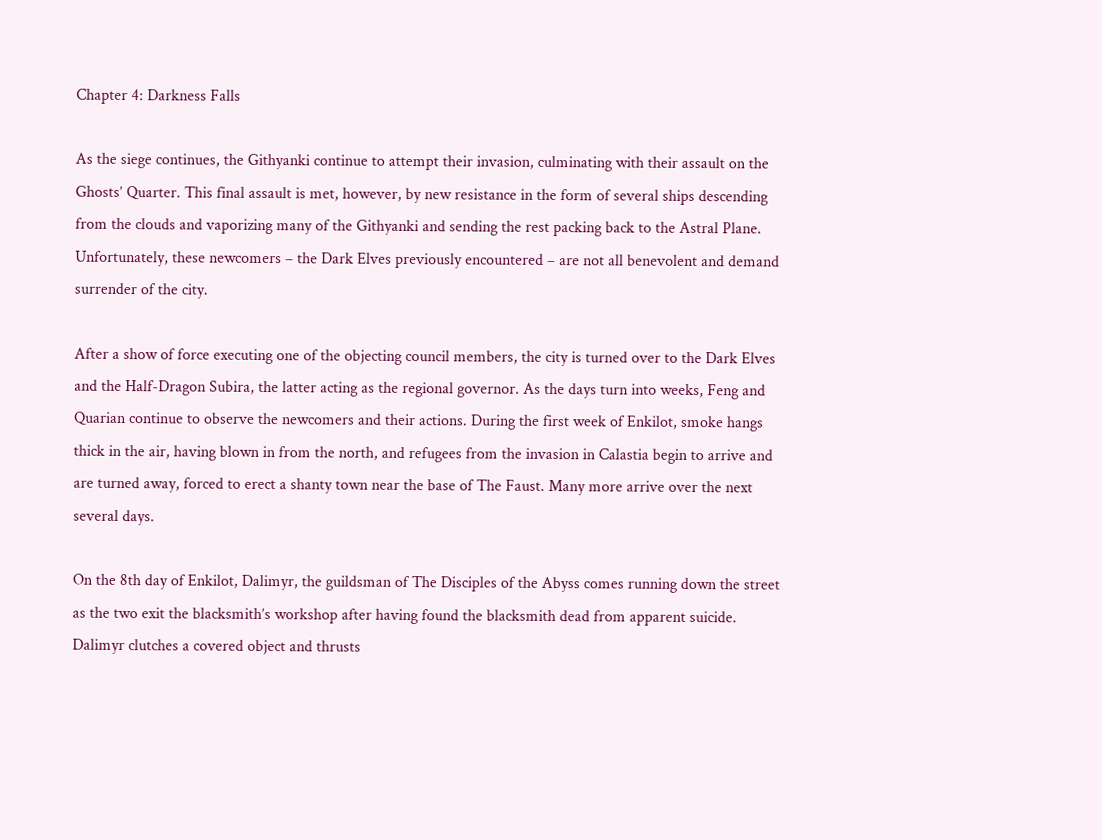Chapter 4: Darkness Falls

As the siege continues, the Githyanki continue to attempt their invasion, culminating with their assault on the Ghosts’ Quarter. This final assault is met, however, by new resistance in the form of several ships descending from the clouds and vaporizing many of the Githyanki and sending the rest packing back to the Astral Plane. Unfortunately, these newcomers – the Dark Elves previously encountered – are not all benevolent and demand surrender of the city.

After a show of force executing one of the objecting council members, the city is turned over to the Dark Elves and the Half-Dragon Subira, the latter acting as the regional governor. As the days turn into weeks, Feng and Quarian continue to observe the newcomers and their actions. During the first week of Enkilot, smoke hangs thick in the air, having blown in from the north, and refugees from the invasion in Calastia begin to arrive and are turned away, forced to erect a shanty town near the base of The Faust. Many more arrive over the next several days.

On the 8th day of Enkilot, Dalimyr, the guildsman of The Disciples of the Abyss comes running down the street as the two exit the blacksmith’s workshop after having found the blacksmith dead from apparent suicide. Dalimyr clutches a covered object and thrusts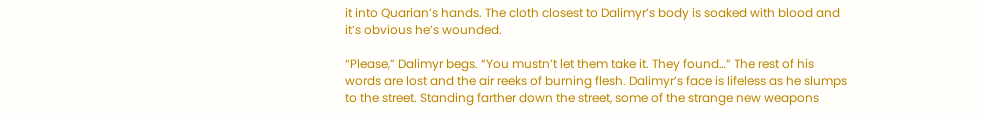it into Quarian’s hands. The cloth closest to Dalimyr’s body is soaked with blood and it’s obvious he’s wounded.

“Please,” Dalimyr begs. “You mustn’t let them take it. They found…” The rest of his words are lost and the air reeks of burning flesh. Dalimyr’s face is lifeless as he slumps to the street. Standing farther down the street, some of the strange new weapons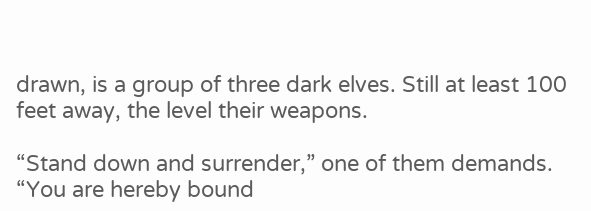drawn, is a group of three dark elves. Still at least 100 feet away, the level their weapons.

“Stand down and surrender,” one of them demands. “You are hereby bound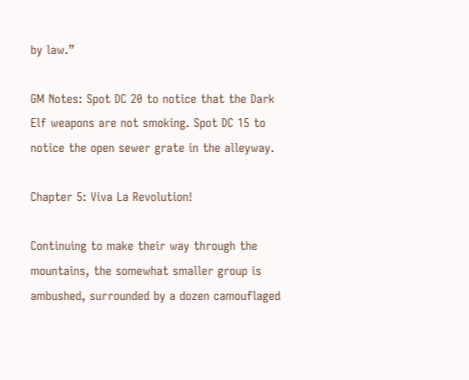by law.”

GM Notes: Spot DC 20 to notice that the Dark Elf weapons are not smoking. Spot DC 15 to notice the open sewer grate in the alleyway.

Chapter 5: Viva La Revolution!

Continuing to make their way through the mountains, the somewhat smaller group is ambushed, surrounded by a dozen camouflaged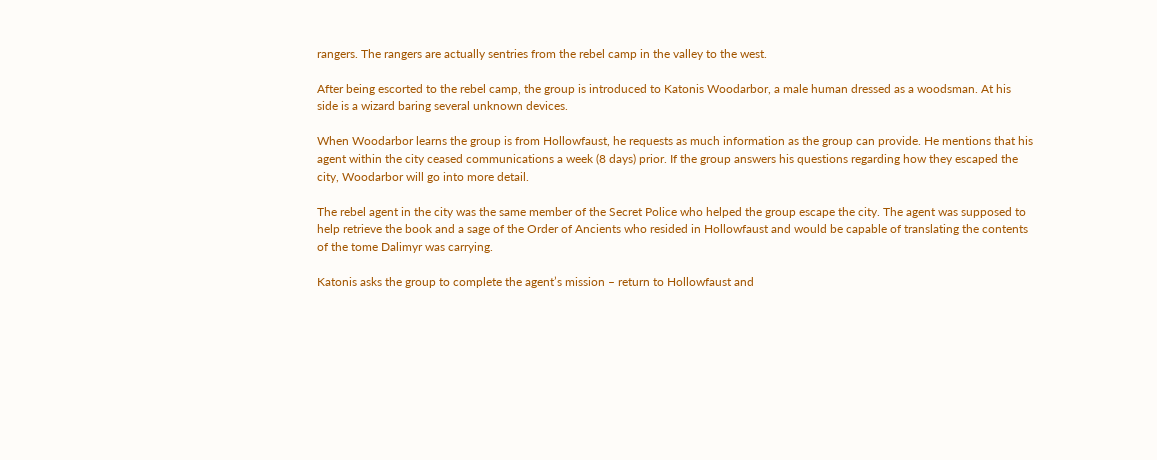rangers. The rangers are actually sentries from the rebel camp in the valley to the west.

After being escorted to the rebel camp, the group is introduced to Katonis Woodarbor, a male human dressed as a woodsman. At his side is a wizard baring several unknown devices.

When Woodarbor learns the group is from Hollowfaust, he requests as much information as the group can provide. He mentions that his agent within the city ceased communications a week (8 days) prior. If the group answers his questions regarding how they escaped the city, Woodarbor will go into more detail.

The rebel agent in the city was the same member of the Secret Police who helped the group escape the city. The agent was supposed to help retrieve the book and a sage of the Order of Ancients who resided in Hollowfaust and would be capable of translating the contents of the tome Dalimyr was carrying.

Katonis asks the group to complete the agent’s mission – return to Hollowfaust and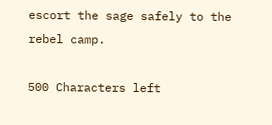escort the sage safely to the rebel camp.

500 Characters left